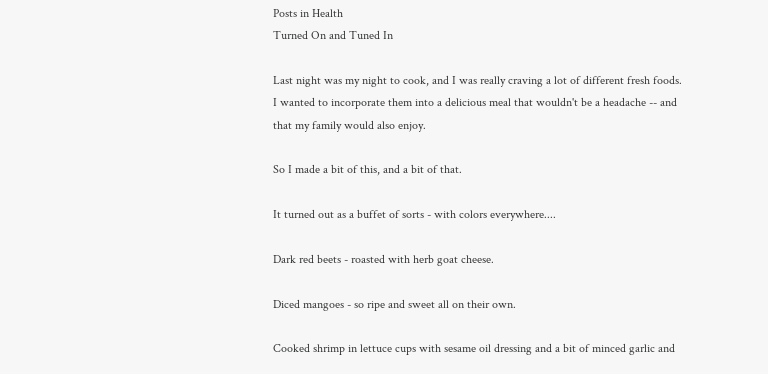Posts in Health
Turned On and Tuned In

Last night was my night to cook, and I was really craving a lot of different fresh foods.  I wanted to incorporate them into a delicious meal that wouldn't be a headache -- and that my family would also enjoy.

So I made a bit of this, and a bit of that.

It turned out as a buffet of sorts - with colors everywhere....

Dark red beets - roasted with herb goat cheese.

Diced mangoes - so ripe and sweet all on their own.

Cooked shrimp in lettuce cups with sesame oil dressing and a bit of minced garlic and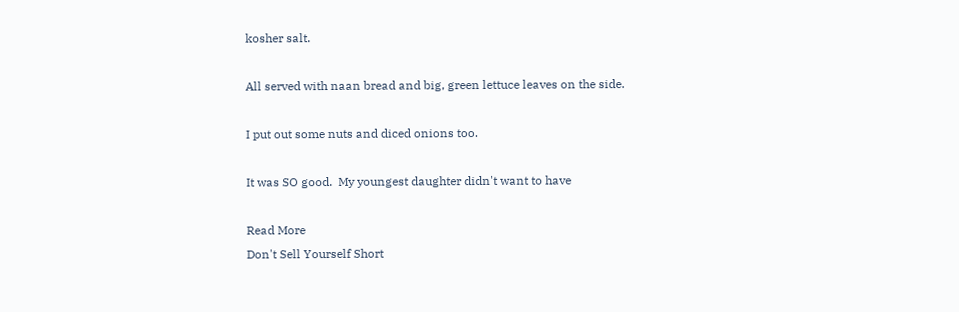kosher salt.

All served with naan bread and big, green lettuce leaves on the side.

I put out some nuts and diced onions too.

It was SO good.  My youngest daughter didn't want to have

Read More
Don't Sell Yourself Short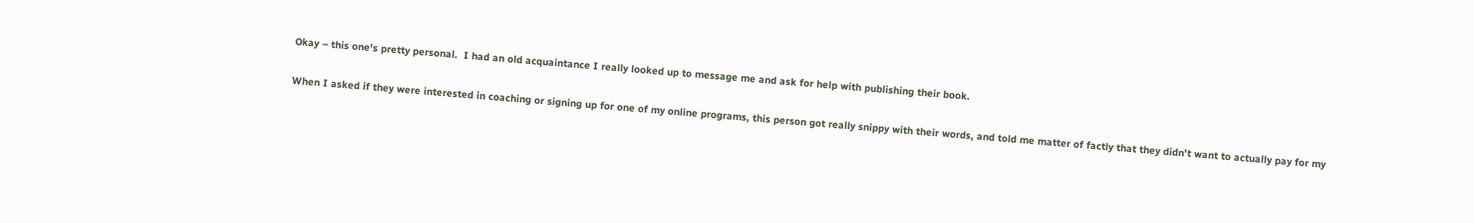Okay – this one's pretty personal.  I had an old acquaintance I really looked up to message me and ask for help with publishing their book.

When I asked if they were interested in coaching or signing up for one of my online programs, this person got really snippy with their words, and told me matter of factly that they didn't want to actually pay for my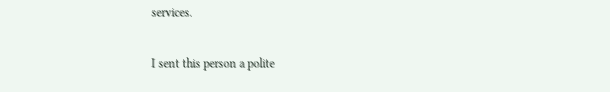services.

I sent this person a polite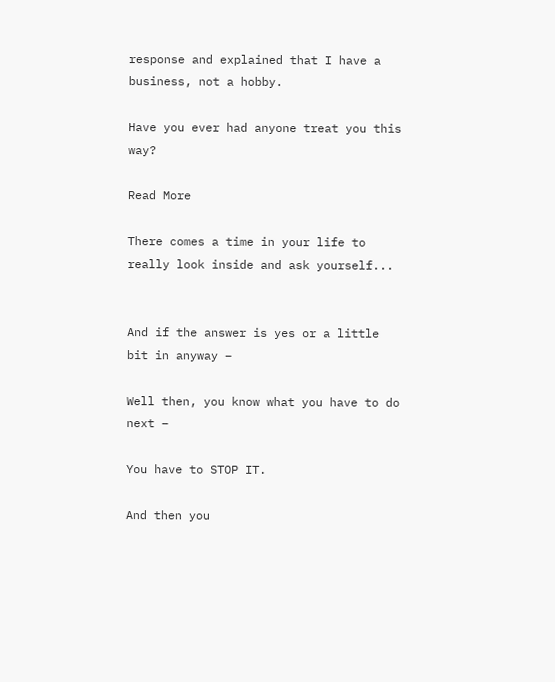response and explained that I have a business, not a hobby.

Have you ever had anyone treat you this way?

Read More

There comes a time in your life to really look inside and ask yourself...


And if the answer is yes or a little bit in anyway –

Well then, you know what you have to do next –

You have to STOP IT.

And then you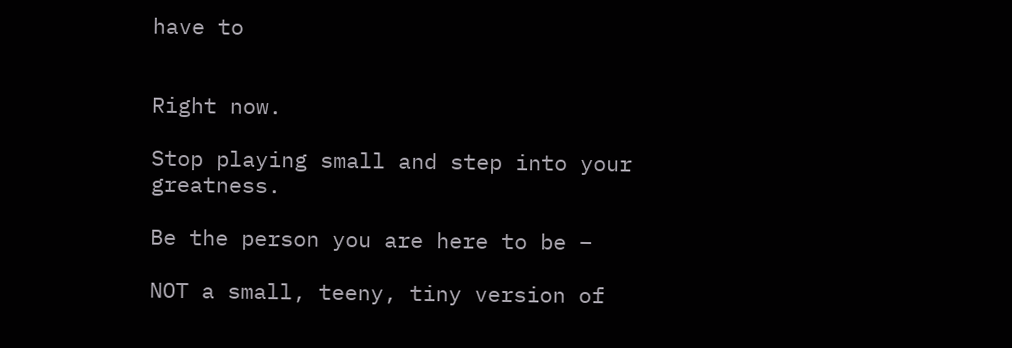have to


Right now.

Stop playing small and step into your greatness.

Be the person you are here to be –

NOT a small, teeny, tiny version of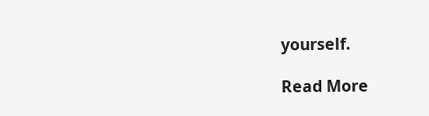yourself.

Read More